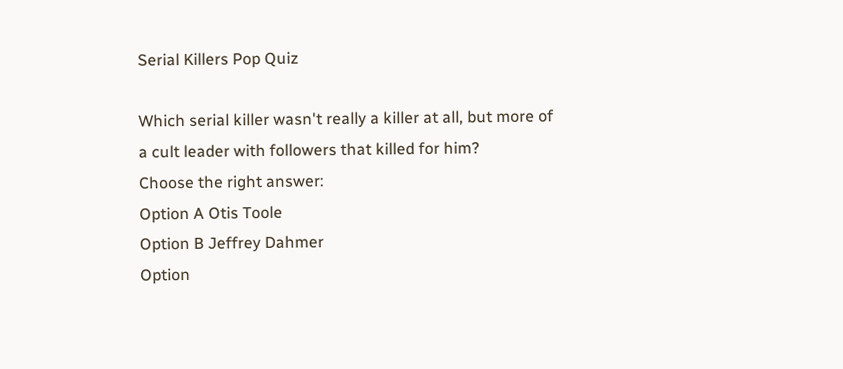Serial Killers Pop Quiz

Which serial killer wasn't really a killer at all, but more of a cult leader with followers that killed for him?
Choose the right answer:
Option A Otis Toole
Option B Jeffrey Dahmer
Option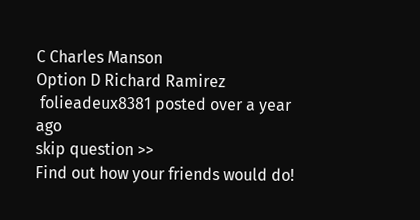C Charles Manson
Option D Richard Ramirez
 folieadeux8381 posted over a year ago
skip question >>
Find out how your friends would do!